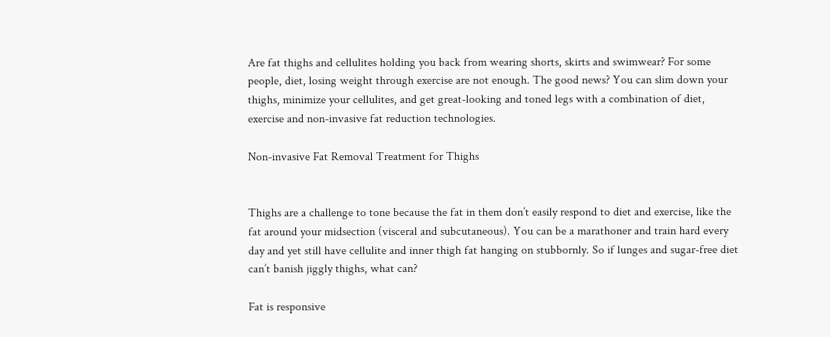Are fat thighs and cellulites holding you back from wearing shorts, skirts and swimwear? For some people, diet, losing weight through exercise are not enough. The good news? You can slim down your thighs, minimize your cellulites, and get great-looking and toned legs with a combination of diet, exercise and non-invasive fat reduction technologies.

Non-invasive Fat Removal Treatment for Thighs


Thighs are a challenge to tone because the fat in them don’t easily respond to diet and exercise, like the fat around your midsection (visceral and subcutaneous). You can be a marathoner and train hard every day and yet still have cellulite and inner thigh fat hanging on stubbornly. So if lunges and sugar-free diet can’t banish jiggly thighs, what can?

Fat is responsive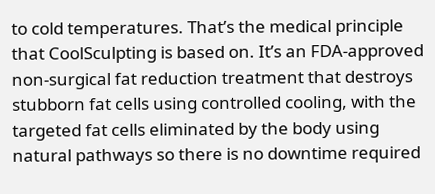to cold temperatures. That’s the medical principle that CoolSculpting is based on. It’s an FDA-approved non-surgical fat reduction treatment that destroys stubborn fat cells using controlled cooling, with the targeted fat cells eliminated by the body using natural pathways so there is no downtime required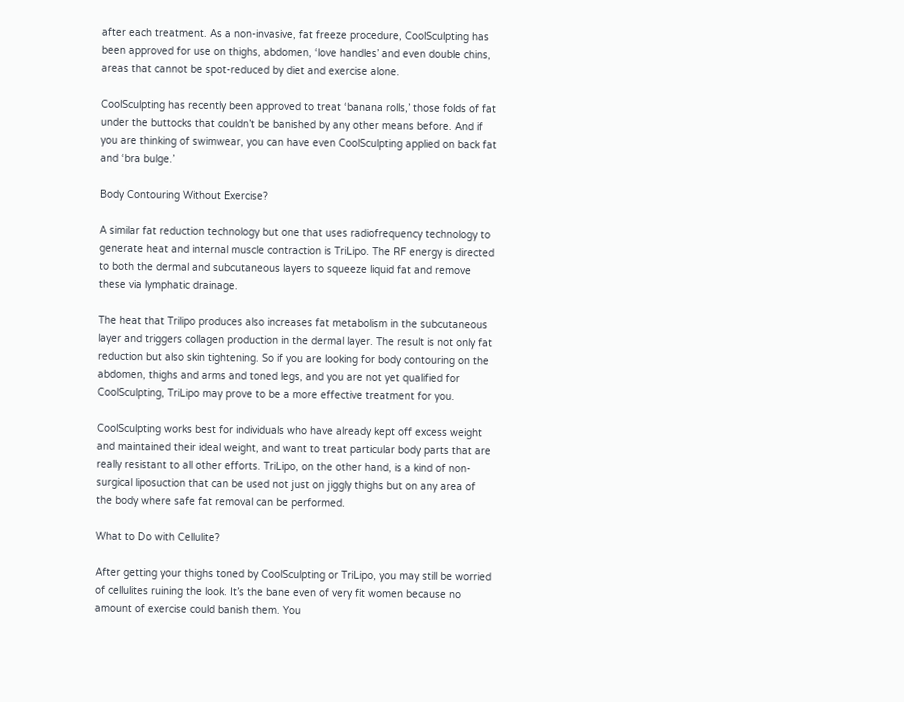after each treatment. As a non-invasive, fat freeze procedure, CoolSculpting has been approved for use on thighs, abdomen, ‘love handles’ and even double chins, areas that cannot be spot-reduced by diet and exercise alone.

CoolSculpting has recently been approved to treat ‘banana rolls,’ those folds of fat under the buttocks that couldn’t be banished by any other means before. And if you are thinking of swimwear, you can have even CoolSculpting applied on back fat and ‘bra bulge.’

Body Contouring Without Exercise?

A similar fat reduction technology but one that uses radiofrequency technology to generate heat and internal muscle contraction is TriLipo. The RF energy is directed to both the dermal and subcutaneous layers to squeeze liquid fat and remove these via lymphatic drainage.

The heat that Trilipo produces also increases fat metabolism in the subcutaneous layer and triggers collagen production in the dermal layer. The result is not only fat reduction but also skin tightening. So if you are looking for body contouring on the abdomen, thighs and arms and toned legs, and you are not yet qualified for CoolSculpting, TriLipo may prove to be a more effective treatment for you.

CoolSculpting works best for individuals who have already kept off excess weight and maintained their ideal weight, and want to treat particular body parts that are really resistant to all other efforts. TriLipo, on the other hand, is a kind of non-surgical liposuction that can be used not just on jiggly thighs but on any area of the body where safe fat removal can be performed.

What to Do with Cellulite?

After getting your thighs toned by CoolSculpting or TriLipo, you may still be worried of cellulites ruining the look. It’s the bane even of very fit women because no amount of exercise could banish them. You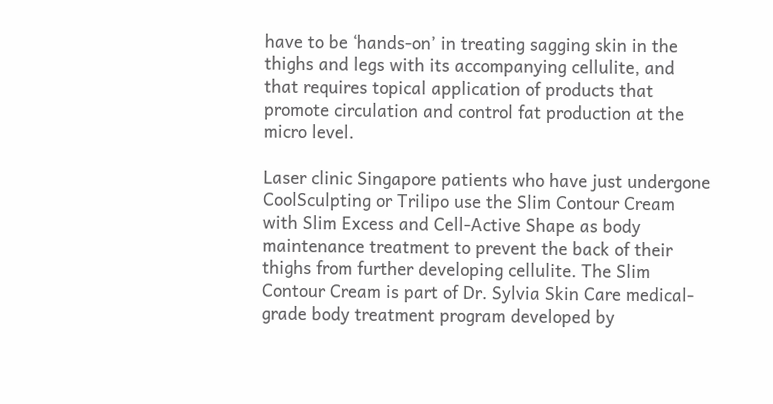have to be ‘hands-on’ in treating sagging skin in the thighs and legs with its accompanying cellulite, and that requires topical application of products that promote circulation and control fat production at the micro level.

Laser clinic Singapore patients who have just undergone CoolSculpting or Trilipo use the Slim Contour Cream with Slim Excess and Cell-Active Shape as body maintenance treatment to prevent the back of their thighs from further developing cellulite. The Slim Contour Cream is part of Dr. Sylvia Skin Care medical-grade body treatment program developed by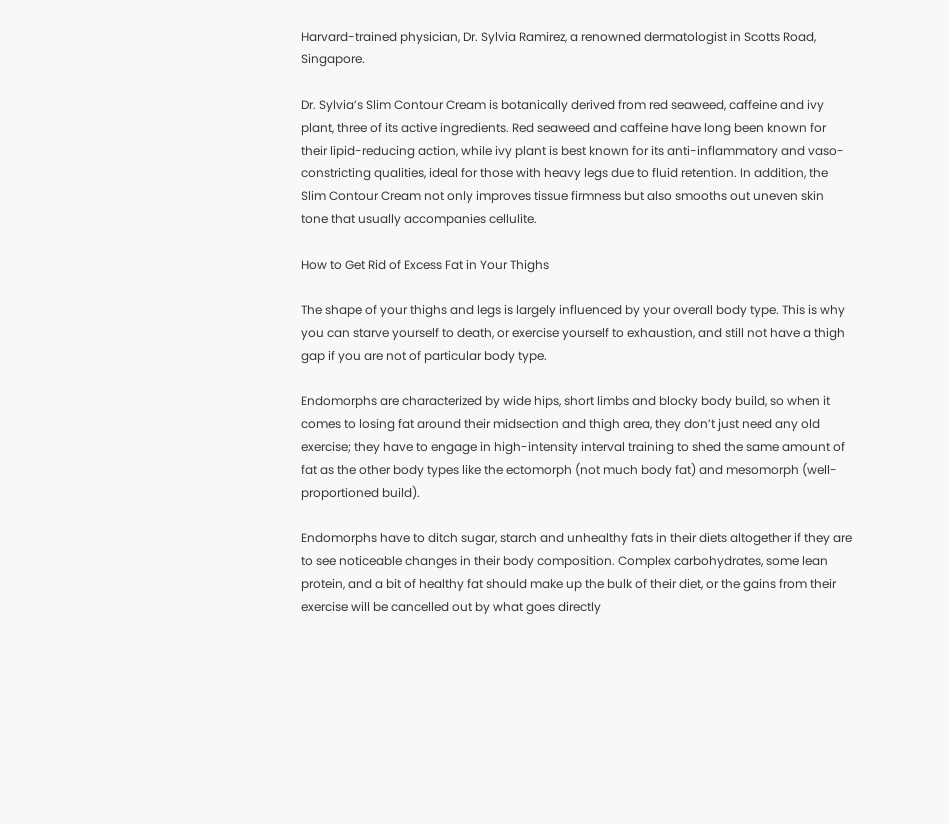Harvard-trained physician, Dr. Sylvia Ramirez, a renowned dermatologist in Scotts Road, Singapore.

Dr. Sylvia’s Slim Contour Cream is botanically derived from red seaweed, caffeine and ivy plant, three of its active ingredients. Red seaweed and caffeine have long been known for their lipid-reducing action, while ivy plant is best known for its anti-inflammatory and vaso-constricting qualities, ideal for those with heavy legs due to fluid retention. In addition, the Slim Contour Cream not only improves tissue firmness but also smooths out uneven skin tone that usually accompanies cellulite.

How to Get Rid of Excess Fat in Your Thighs

The shape of your thighs and legs is largely influenced by your overall body type. This is why you can starve yourself to death, or exercise yourself to exhaustion, and still not have a thigh gap if you are not of particular body type.

Endomorphs are characterized by wide hips, short limbs and blocky body build, so when it comes to losing fat around their midsection and thigh area, they don’t just need any old exercise; they have to engage in high-intensity interval training to shed the same amount of fat as the other body types like the ectomorph (not much body fat) and mesomorph (well-proportioned build).

Endomorphs have to ditch sugar, starch and unhealthy fats in their diets altogether if they are to see noticeable changes in their body composition. Complex carbohydrates, some lean protein, and a bit of healthy fat should make up the bulk of their diet, or the gains from their exercise will be cancelled out by what goes directly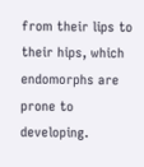from their lips to their hips, which endomorphs are prone to developing.